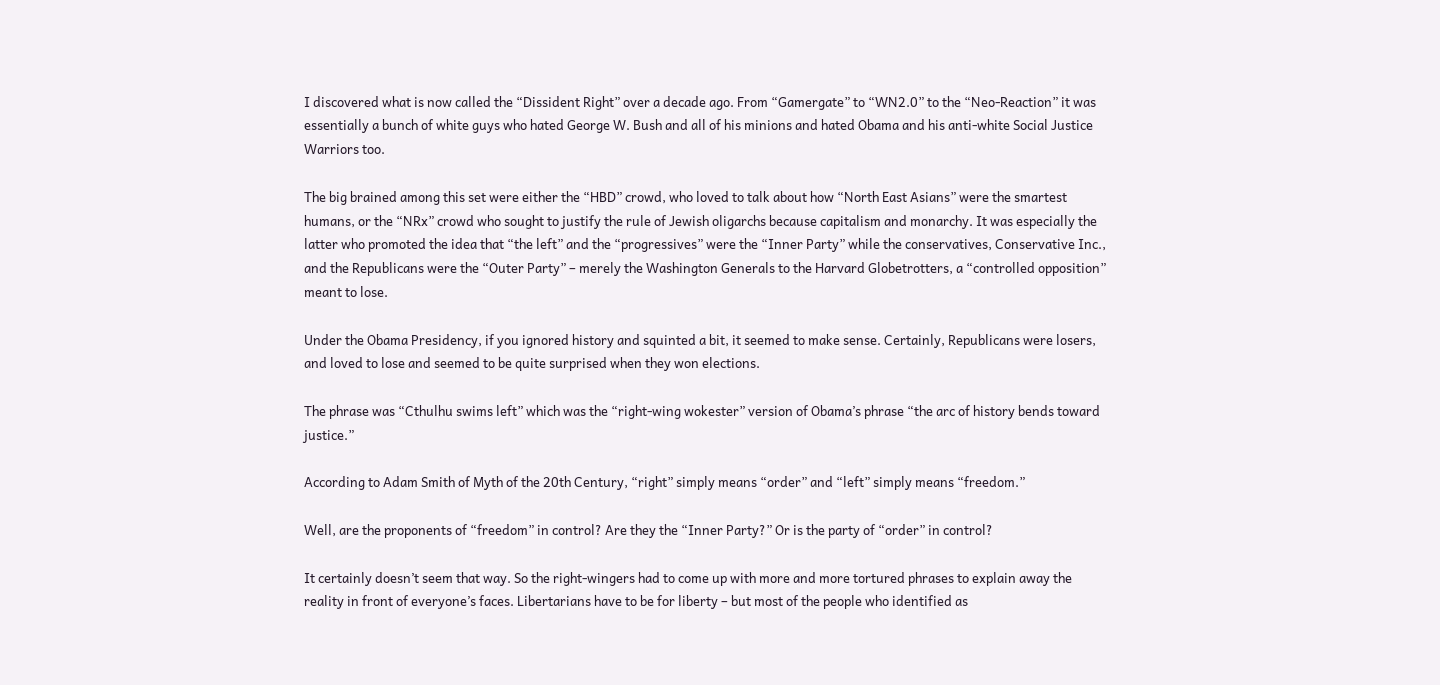I discovered what is now called the “Dissident Right” over a decade ago. From “Gamergate” to “WN2.0” to the “Neo-Reaction” it was essentially a bunch of white guys who hated George W. Bush and all of his minions and hated Obama and his anti-white Social Justice Warriors too.

The big brained among this set were either the “HBD” crowd, who loved to talk about how “North East Asians” were the smartest humans, or the “NRx” crowd who sought to justify the rule of Jewish oligarchs because capitalism and monarchy. It was especially the latter who promoted the idea that “the left” and the “progressives” were the “Inner Party” while the conservatives, Conservative Inc., and the Republicans were the “Outer Party” – merely the Washington Generals to the Harvard Globetrotters, a “controlled opposition” meant to lose.

Under the Obama Presidency, if you ignored history and squinted a bit, it seemed to make sense. Certainly, Republicans were losers, and loved to lose and seemed to be quite surprised when they won elections.

The phrase was “Cthulhu swims left” which was the “right-wing wokester” version of Obama’s phrase “the arc of history bends toward justice.”

According to Adam Smith of Myth of the 20th Century, “right” simply means “order” and “left” simply means “freedom.”

Well, are the proponents of “freedom” in control? Are they the “Inner Party?” Or is the party of “order” in control?

It certainly doesn’t seem that way. So the right-wingers had to come up with more and more tortured phrases to explain away the reality in front of everyone’s faces. Libertarians have to be for liberty – but most of the people who identified as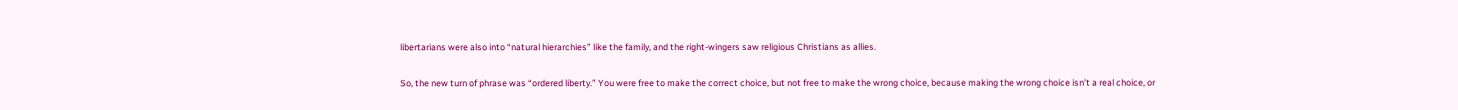libertarians were also into “natural hierarchies” like the family, and the right-wingers saw religious Christians as allies.

So, the new turn of phrase was “ordered liberty.” You were free to make the correct choice, but not free to make the wrong choice, because making the wrong choice isn’t a real choice, or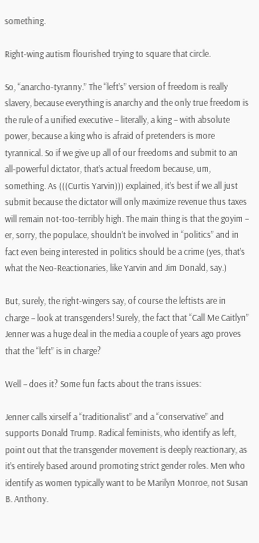something.

Right-wing autism flourished trying to square that circle.

So, “anarcho-tyranny.” The “left’s” version of freedom is really slavery, because everything is anarchy and the only true freedom is the rule of a unified executive – literally, a king – with absolute power, because a king who is afraid of pretenders is more tyrannical. So if we give up all of our freedoms and submit to an all-powerful dictator, that’s actual freedom because, um, something. As (((Curtis Yarvin))) explained, it’s best if we all just submit because the dictator will only maximize revenue thus taxes will remain not-too-terribly high. The main thing is that the goyim – er, sorry, the populace, shouldn’t be involved in “politics” and in fact even being interested in politics should be a crime (yes, that’s what the Neo-Reactionaries, like Yarvin and Jim Donald, say.)

But, surely, the right-wingers say, of course the leftists are in charge – look at transgenders! Surely, the fact that “Call Me Caitlyn” Jenner was a huge deal in the media a couple of years ago proves that the “left” is in charge?

Well – does it? Some fun facts about the trans issues:

Jenner calls xirself a “traditionalist” and a “conservative” and supports Donald Trump. Radical feminists, who identify as left, point out that the transgender movement is deeply reactionary, as it’s entirely based around promoting strict gender roles. Men who identify as women typically want to be Marilyn Monroe, not Susan B. Anthony.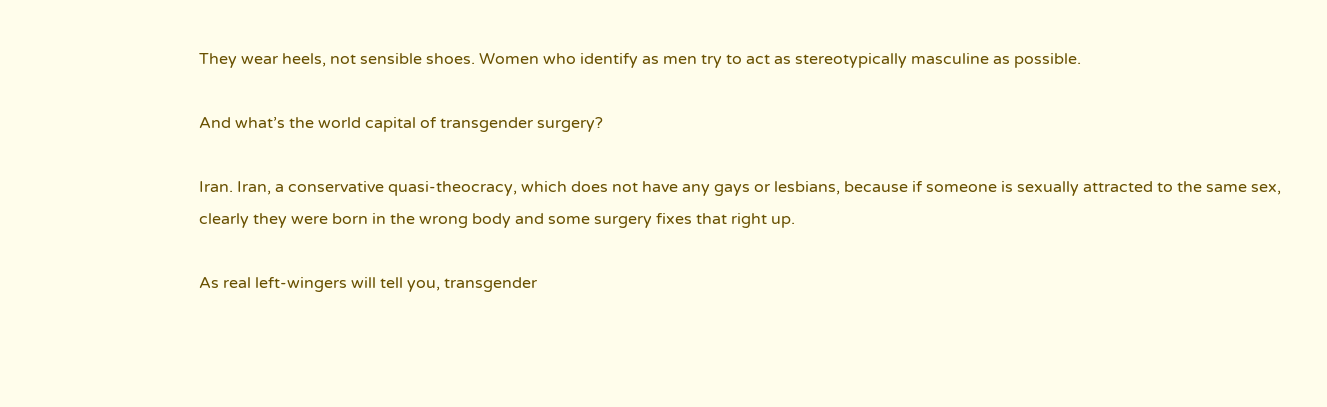They wear heels, not sensible shoes. Women who identify as men try to act as stereotypically masculine as possible.

And what’s the world capital of transgender surgery?

Iran. Iran, a conservative quasi-theocracy, which does not have any gays or lesbians, because if someone is sexually attracted to the same sex, clearly they were born in the wrong body and some surgery fixes that right up.

As real left-wingers will tell you, transgender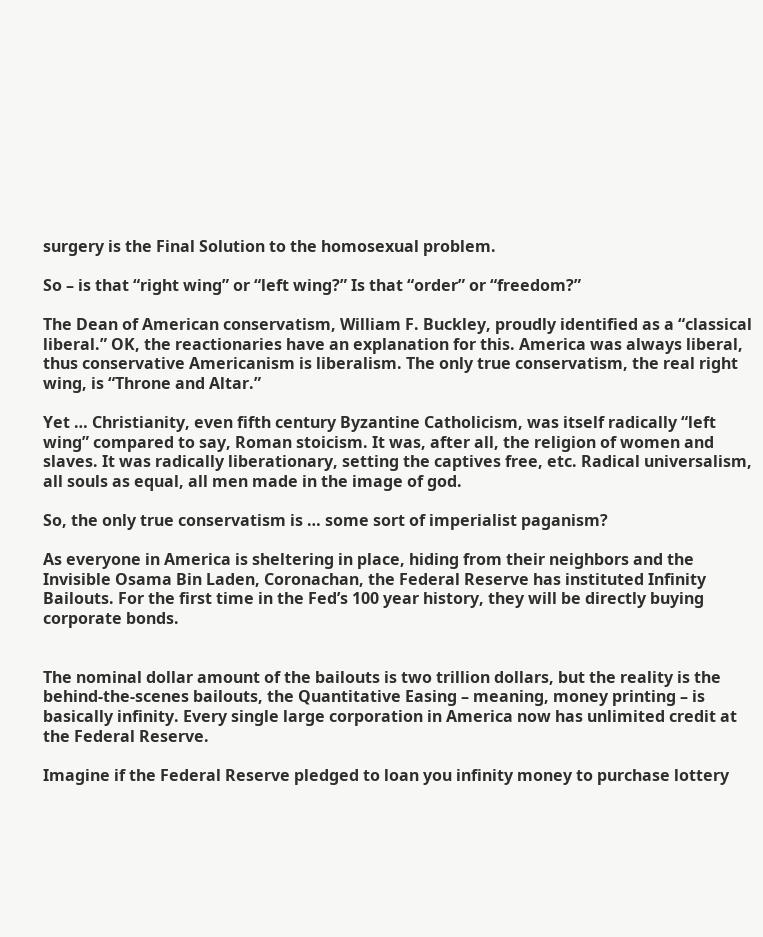surgery is the Final Solution to the homosexual problem.

So – is that “right wing” or “left wing?” Is that “order” or “freedom?”

The Dean of American conservatism, William F. Buckley, proudly identified as a “classical liberal.” OK, the reactionaries have an explanation for this. America was always liberal, thus conservative Americanism is liberalism. The only true conservatism, the real right wing, is “Throne and Altar.”

Yet … Christianity, even fifth century Byzantine Catholicism, was itself radically “left wing” compared to say, Roman stoicism. It was, after all, the religion of women and slaves. It was radically liberationary, setting the captives free, etc. Radical universalism, all souls as equal, all men made in the image of god.

So, the only true conservatism is … some sort of imperialist paganism?

As everyone in America is sheltering in place, hiding from their neighbors and the Invisible Osama Bin Laden, Coronachan, the Federal Reserve has instituted Infinity Bailouts. For the first time in the Fed’s 100 year history, they will be directly buying corporate bonds.


The nominal dollar amount of the bailouts is two trillion dollars, but the reality is the behind-the-scenes bailouts, the Quantitative Easing – meaning, money printing – is basically infinity. Every single large corporation in America now has unlimited credit at the Federal Reserve.

Imagine if the Federal Reserve pledged to loan you infinity money to purchase lottery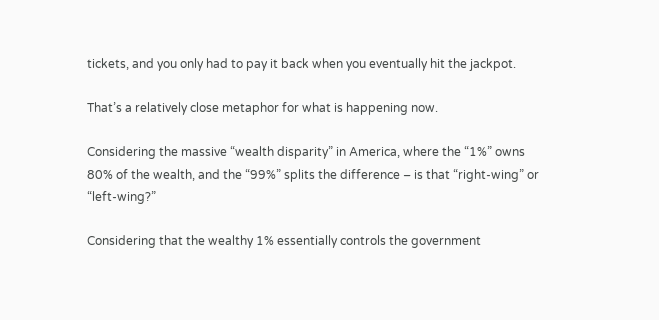tickets, and you only had to pay it back when you eventually hit the jackpot.

That’s a relatively close metaphor for what is happening now.

Considering the massive “wealth disparity” in America, where the “1%” owns 80% of the wealth, and the “99%” splits the difference – is that “right-wing” or “left-wing?”

Considering that the wealthy 1% essentially controls the government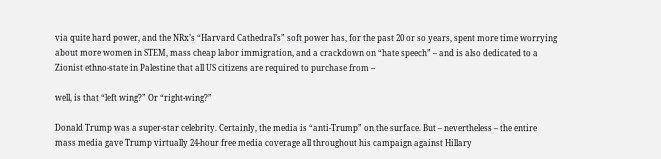via quite hard power, and the NRx’s “Harvard Cathedral’s” soft power has, for the past 20 or so years, spent more time worrying about more women in STEM, mass cheap labor immigration, and a crackdown on “hate speech” – and is also dedicated to a Zionist ethno-state in Palestine that all US citizens are required to purchase from –

well, is that “left wing?” Or “right-wing?”

Donald Trump was a super-star celebrity. Certainly, the media is “anti-Trump” on the surface. But – nevertheless – the entire mass media gave Trump virtually 24-hour free media coverage all throughout his campaign against Hillary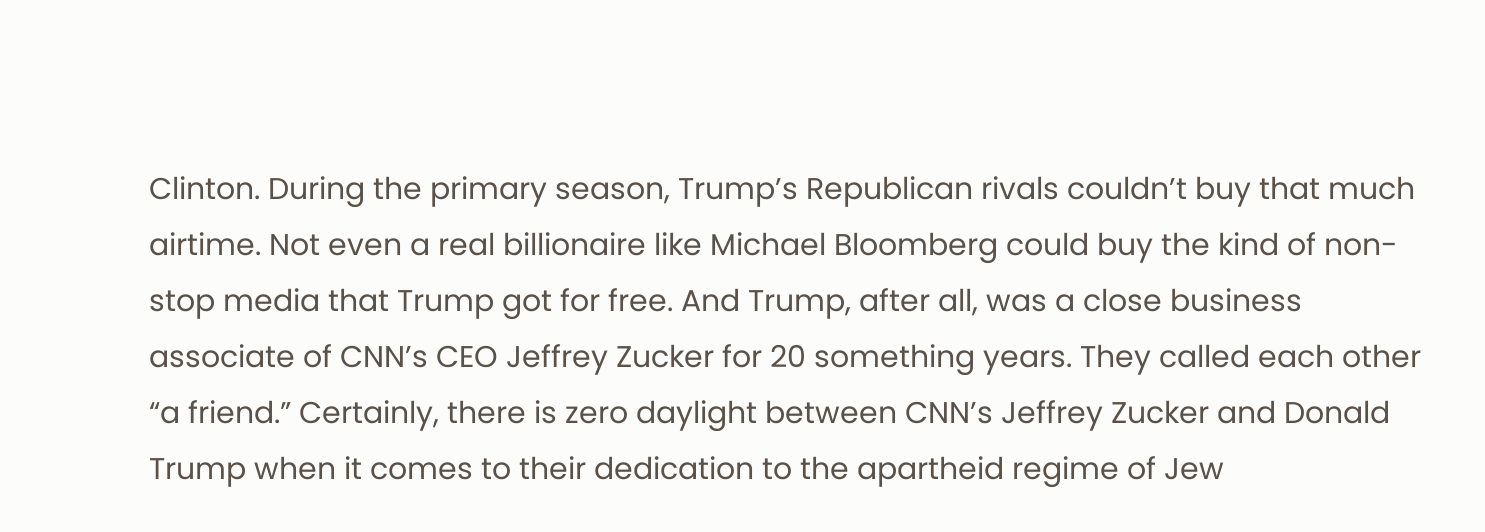Clinton. During the primary season, Trump’s Republican rivals couldn’t buy that much airtime. Not even a real billionaire like Michael Bloomberg could buy the kind of non-stop media that Trump got for free. And Trump, after all, was a close business associate of CNN’s CEO Jeffrey Zucker for 20 something years. They called each other “a friend.” Certainly, there is zero daylight between CNN’s Jeffrey Zucker and Donald Trump when it comes to their dedication to the apartheid regime of Jew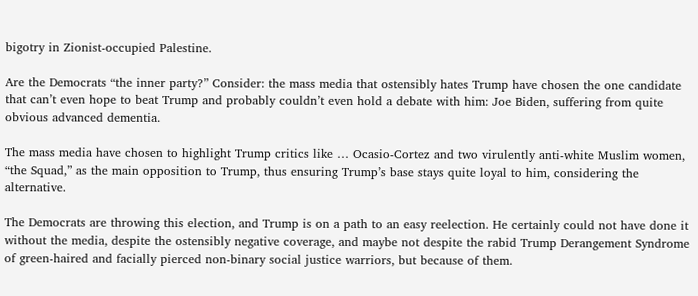bigotry in Zionist-occupied Palestine.

Are the Democrats “the inner party?” Consider: the mass media that ostensibly hates Trump have chosen the one candidate that can’t even hope to beat Trump and probably couldn’t even hold a debate with him: Joe Biden, suffering from quite obvious advanced dementia.

The mass media have chosen to highlight Trump critics like … Ocasio-Cortez and two virulently anti-white Muslim women, “the Squad,” as the main opposition to Trump, thus ensuring Trump’s base stays quite loyal to him, considering the alternative.

The Democrats are throwing this election, and Trump is on a path to an easy reelection. He certainly could not have done it without the media, despite the ostensibly negative coverage, and maybe not despite the rabid Trump Derangement Syndrome of green-haired and facially pierced non-binary social justice warriors, but because of them.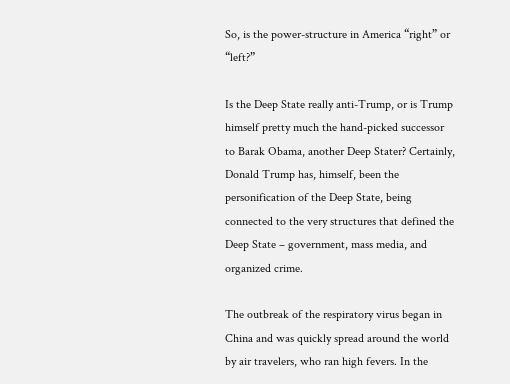So, is the power-structure in America “right” or “left?”

Is the Deep State really anti-Trump, or is Trump himself pretty much the hand-picked successor to Barak Obama, another Deep Stater? Certainly, Donald Trump has, himself, been the personification of the Deep State, being connected to the very structures that defined the Deep State – government, mass media, and organized crime.

The outbreak of the respiratory virus began in China and was quickly spread around the world by air travelers, who ran high fevers. In the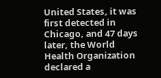United States, it was first detected in Chicago, and 47 days later, the World Health Organization declared a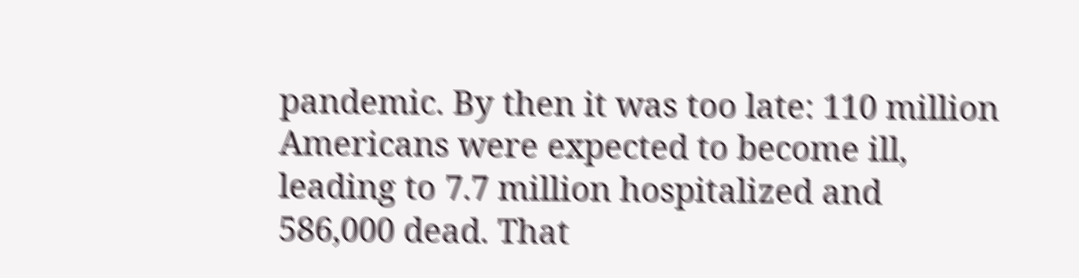pandemic. By then it was too late: 110 million Americans were expected to become ill, leading to 7.7 million hospitalized and 586,000 dead. That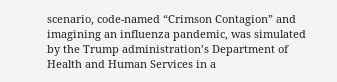scenario, code-named “Crimson Contagion” and imagining an influenza pandemic, was simulated by the Trump administration’s Department of Health and Human Services in a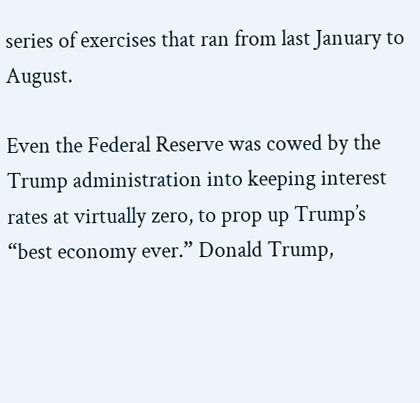series of exercises that ran from last January to August.

Even the Federal Reserve was cowed by the Trump administration into keeping interest rates at virtually zero, to prop up Trump’s “best economy ever.” Donald Trump,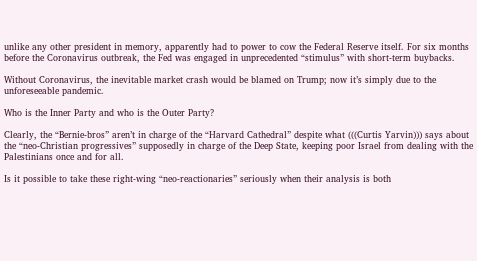unlike any other president in memory, apparently had to power to cow the Federal Reserve itself. For six months before the Coronavirus outbreak, the Fed was engaged in unprecedented “stimulus” with short-term buybacks.

Without Coronavirus, the inevitable market crash would be blamed on Trump; now it’s simply due to the unforeseeable pandemic.

Who is the Inner Party and who is the Outer Party?

Clearly, the “Bernie-bros” aren’t in charge of the “Harvard Cathedral” despite what (((Curtis Yarvin))) says about the “neo-Christian progressives” supposedly in charge of the Deep State, keeping poor Israel from dealing with the Palestinians once and for all.

Is it possible to take these right-wing “neo-reactionaries” seriously when their analysis is both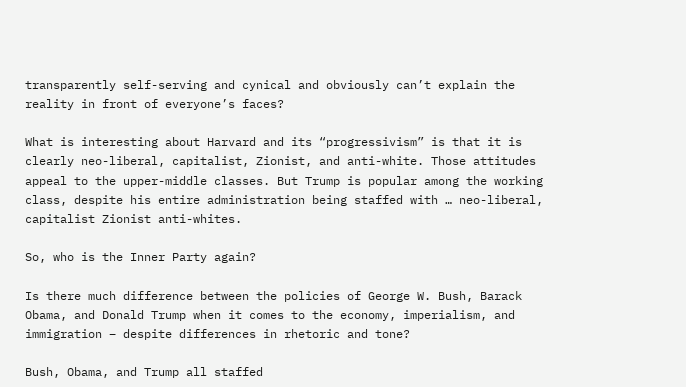transparently self-serving and cynical and obviously can’t explain the reality in front of everyone’s faces?

What is interesting about Harvard and its “progressivism” is that it is clearly neo-liberal, capitalist, Zionist, and anti-white. Those attitudes appeal to the upper-middle classes. But Trump is popular among the working class, despite his entire administration being staffed with … neo-liberal, capitalist Zionist anti-whites.

So, who is the Inner Party again?

Is there much difference between the policies of George W. Bush, Barack Obama, and Donald Trump when it comes to the economy, imperialism, and immigration – despite differences in rhetoric and tone?

Bush, Obama, and Trump all staffed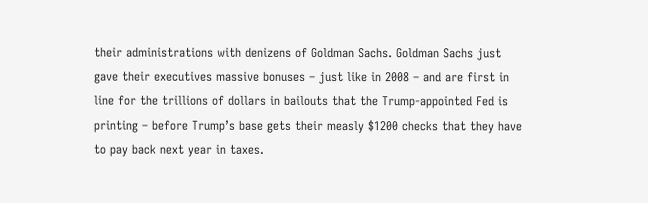their administrations with denizens of Goldman Sachs. Goldman Sachs just gave their executives massive bonuses – just like in 2008 – and are first in line for the trillions of dollars in bailouts that the Trump-appointed Fed is printing – before Trump’s base gets their measly $1200 checks that they have to pay back next year in taxes.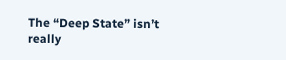The “Deep State” isn’t really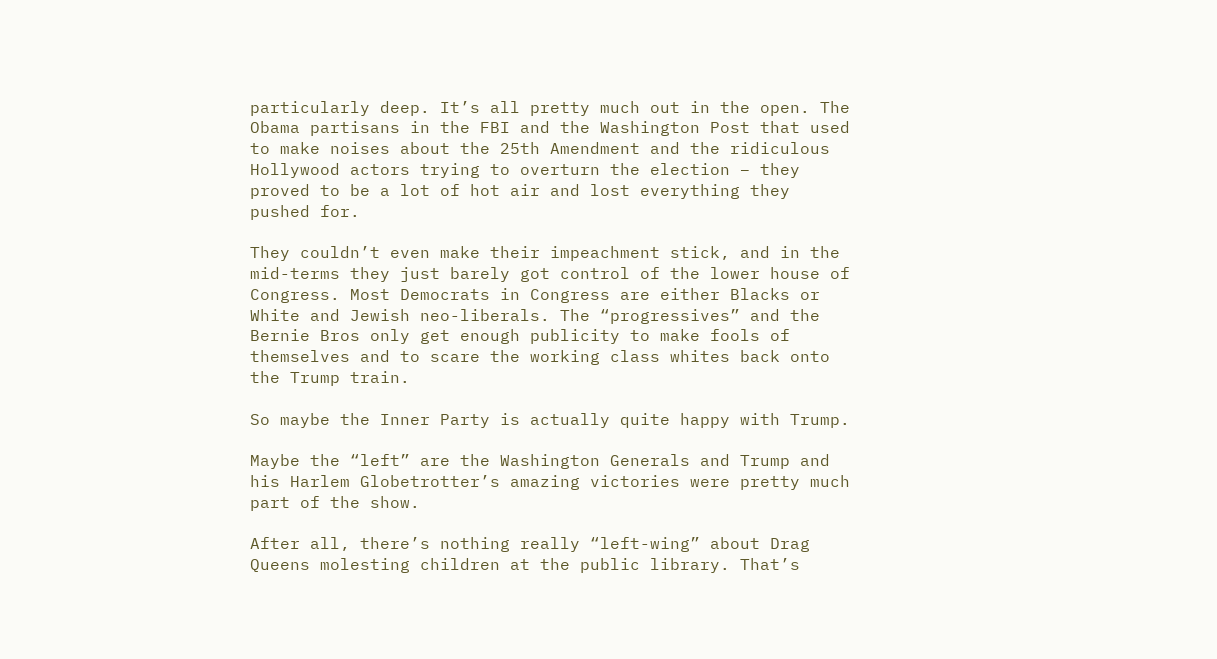particularly deep. It’s all pretty much out in the open. The Obama partisans in the FBI and the Washington Post that used to make noises about the 25th Amendment and the ridiculous Hollywood actors trying to overturn the election – they proved to be a lot of hot air and lost everything they pushed for.

They couldn’t even make their impeachment stick, and in the mid-terms they just barely got control of the lower house of Congress. Most Democrats in Congress are either Blacks or White and Jewish neo-liberals. The “progressives” and the Bernie Bros only get enough publicity to make fools of themselves and to scare the working class whites back onto the Trump train.

So maybe the Inner Party is actually quite happy with Trump.

Maybe the “left” are the Washington Generals and Trump and his Harlem Globetrotter’s amazing victories were pretty much part of the show.

After all, there’s nothing really “left-wing” about Drag Queens molesting children at the public library. That’s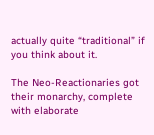actually quite “traditional” if you think about it.

The Neo-Reactionaries got their monarchy, complete with elaborate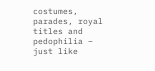costumes, parades, royal titles and pedophilia – just like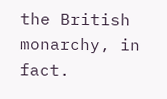the British monarchy, in fact.